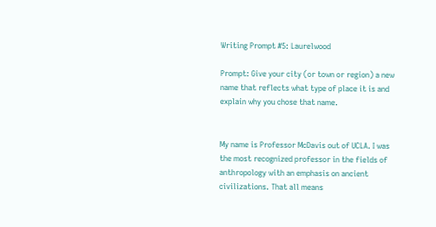Writing Prompt #5: Laurelwood

Prompt: Give your city (or town or region) a new name that reflects what type of place it is and explain why you chose that name.


My name is Professor McDavis out of UCLA. I was the most recognized professor in the fields of anthropology with an emphasis on ancient civilizations. That all means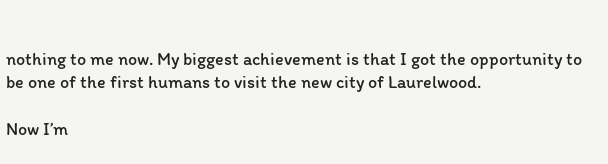nothing to me now. My biggest achievement is that I got the opportunity to be one of the first humans to visit the new city of Laurelwood.

Now I’m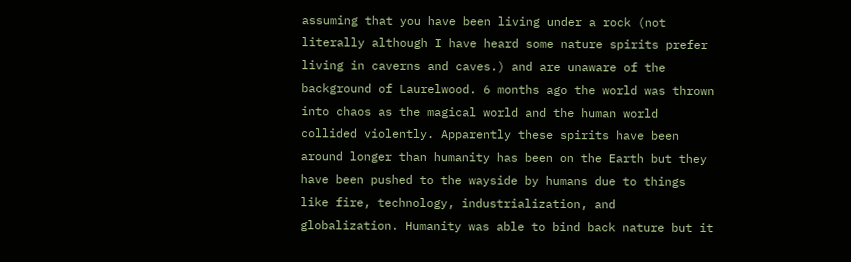assuming that you have been living under a rock (not literally although I have heard some nature spirits prefer living in caverns and caves.) and are unaware of the background of Laurelwood. 6 months ago the world was thrown into chaos as the magical world and the human world collided violently. Apparently these spirits have been around longer than humanity has been on the Earth but they have been pushed to the wayside by humans due to things like fire, technology, industrialization, and globalization. Humanity was able to bind back nature but it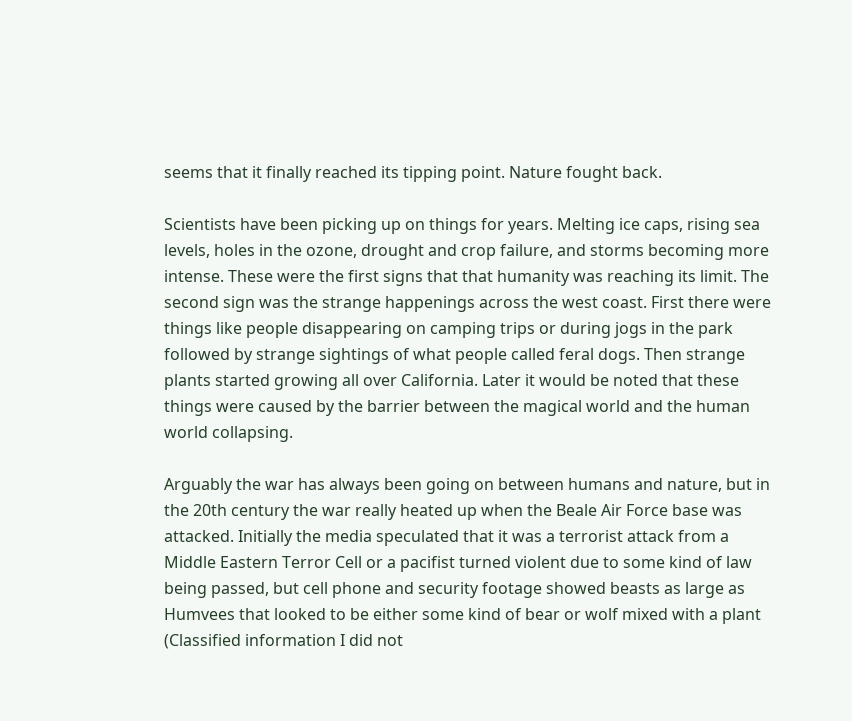seems that it finally reached its tipping point. Nature fought back.

Scientists have been picking up on things for years. Melting ice caps, rising sea levels, holes in the ozone, drought and crop failure, and storms becoming more intense. These were the first signs that that humanity was reaching its limit. The second sign was the strange happenings across the west coast. First there were things like people disappearing on camping trips or during jogs in the park followed by strange sightings of what people called feral dogs. Then strange plants started growing all over California. Later it would be noted that these things were caused by the barrier between the magical world and the human world collapsing.

Arguably the war has always been going on between humans and nature, but in the 20th century the war really heated up when the Beale Air Force base was attacked. Initially the media speculated that it was a terrorist attack from a Middle Eastern Terror Cell or a pacifist turned violent due to some kind of law being passed, but cell phone and security footage showed beasts as large as Humvees that looked to be either some kind of bear or wolf mixed with a plant (Classified information I did not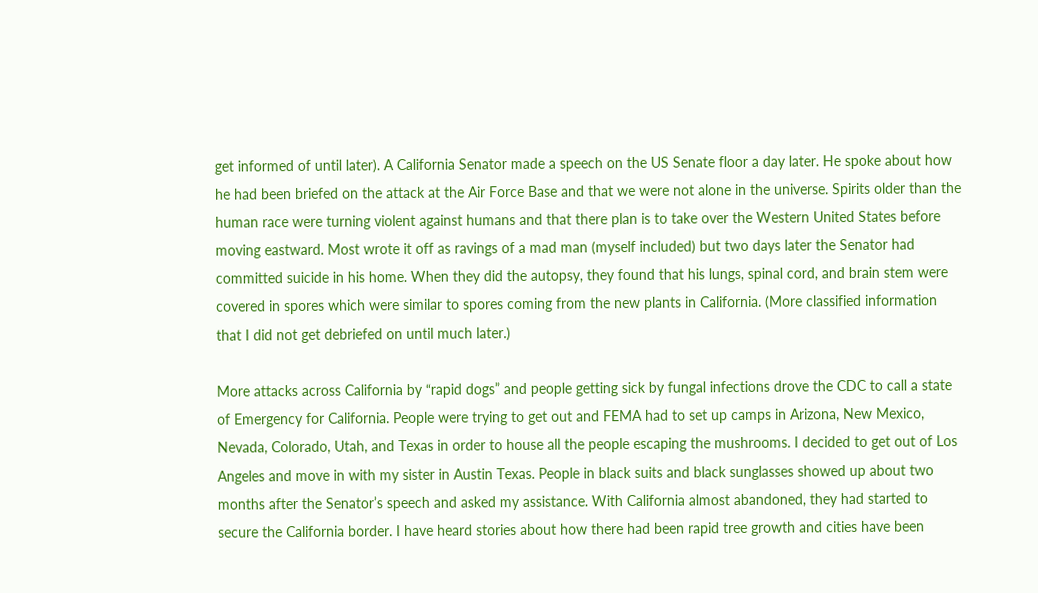get informed of until later). A California Senator made a speech on the US Senate floor a day later. He spoke about how he had been briefed on the attack at the Air Force Base and that we were not alone in the universe. Spirits older than the human race were turning violent against humans and that there plan is to take over the Western United States before moving eastward. Most wrote it off as ravings of a mad man (myself included) but two days later the Senator had committed suicide in his home. When they did the autopsy, they found that his lungs, spinal cord, and brain stem were covered in spores which were similar to spores coming from the new plants in California. (More classified information that I did not get debriefed on until much later.)

More attacks across California by “rapid dogs” and people getting sick by fungal infections drove the CDC to call a state of Emergency for California. People were trying to get out and FEMA had to set up camps in Arizona, New Mexico, Nevada, Colorado, Utah, and Texas in order to house all the people escaping the mushrooms. I decided to get out of Los Angeles and move in with my sister in Austin Texas. People in black suits and black sunglasses showed up about two months after the Senator’s speech and asked my assistance. With California almost abandoned, they had started to secure the California border. I have heard stories about how there had been rapid tree growth and cities have been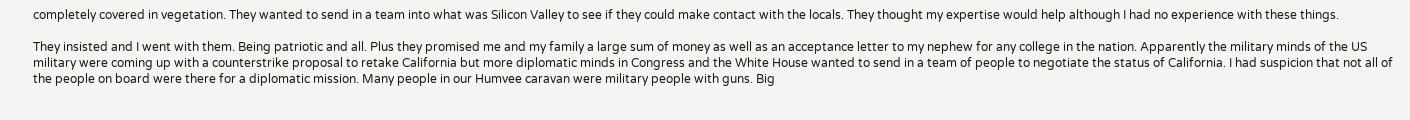completely covered in vegetation. They wanted to send in a team into what was Silicon Valley to see if they could make contact with the locals. They thought my expertise would help although I had no experience with these things.

They insisted and I went with them. Being patriotic and all. Plus they promised me and my family a large sum of money as well as an acceptance letter to my nephew for any college in the nation. Apparently the military minds of the US military were coming up with a counterstrike proposal to retake California but more diplomatic minds in Congress and the White House wanted to send in a team of people to negotiate the status of California. I had suspicion that not all of the people on board were there for a diplomatic mission. Many people in our Humvee caravan were military people with guns. Big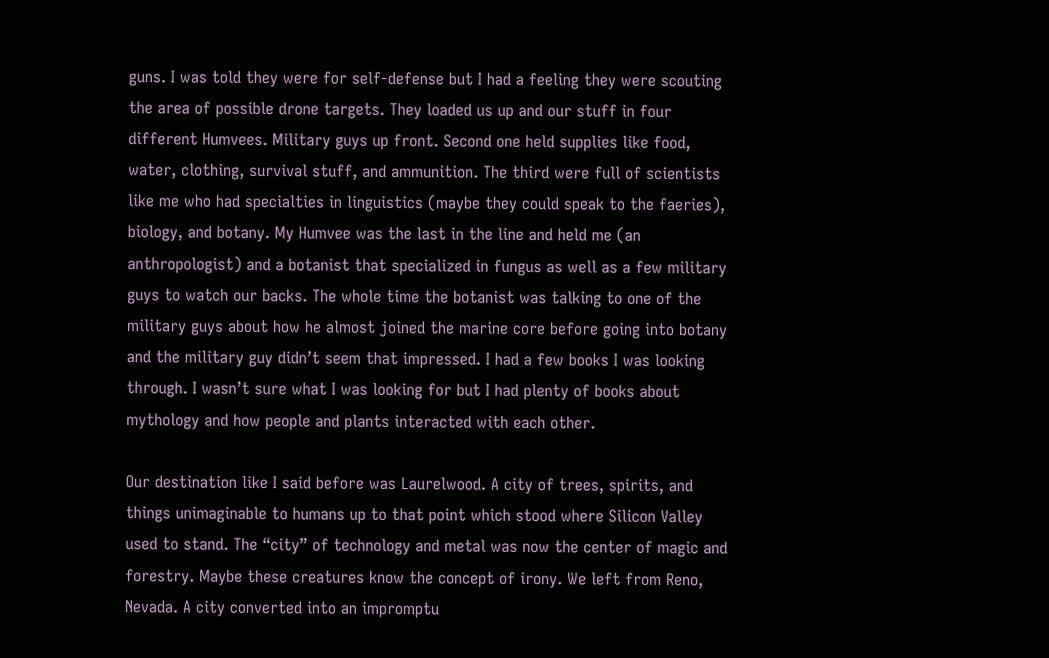guns. I was told they were for self-defense but I had a feeling they were scouting the area of possible drone targets. They loaded us up and our stuff in four different Humvees. Military guys up front. Second one held supplies like food, water, clothing, survival stuff, and ammunition. The third were full of scientists like me who had specialties in linguistics (maybe they could speak to the faeries), biology, and botany. My Humvee was the last in the line and held me (an anthropologist) and a botanist that specialized in fungus as well as a few military guys to watch our backs. The whole time the botanist was talking to one of the military guys about how he almost joined the marine core before going into botany and the military guy didn’t seem that impressed. I had a few books I was looking through. I wasn’t sure what I was looking for but I had plenty of books about mythology and how people and plants interacted with each other.

Our destination like I said before was Laurelwood. A city of trees, spirits, and things unimaginable to humans up to that point which stood where Silicon Valley used to stand. The “city” of technology and metal was now the center of magic and forestry. Maybe these creatures know the concept of irony. We left from Reno, Nevada. A city converted into an impromptu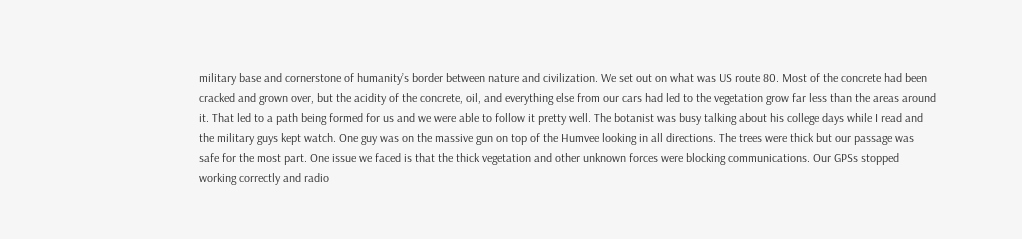military base and cornerstone of humanity’s border between nature and civilization. We set out on what was US route 80. Most of the concrete had been cracked and grown over, but the acidity of the concrete, oil, and everything else from our cars had led to the vegetation grow far less than the areas around it. That led to a path being formed for us and we were able to follow it pretty well. The botanist was busy talking about his college days while I read and the military guys kept watch. One guy was on the massive gun on top of the Humvee looking in all directions. The trees were thick but our passage was safe for the most part. One issue we faced is that the thick vegetation and other unknown forces were blocking communications. Our GPSs stopped working correctly and radio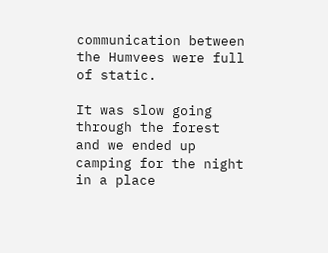communication between the Humvees were full of static.

It was slow going through the forest and we ended up camping for the night in a place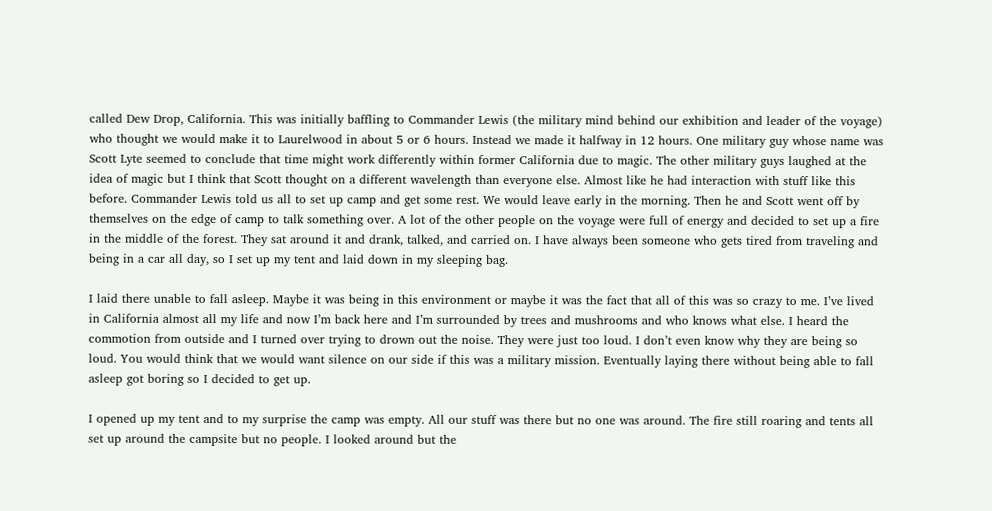called Dew Drop, California. This was initially baffling to Commander Lewis (the military mind behind our exhibition and leader of the voyage) who thought we would make it to Laurelwood in about 5 or 6 hours. Instead we made it halfway in 12 hours. One military guy whose name was Scott Lyte seemed to conclude that time might work differently within former California due to magic. The other military guys laughed at the idea of magic but I think that Scott thought on a different wavelength than everyone else. Almost like he had interaction with stuff like this before. Commander Lewis told us all to set up camp and get some rest. We would leave early in the morning. Then he and Scott went off by themselves on the edge of camp to talk something over. A lot of the other people on the voyage were full of energy and decided to set up a fire in the middle of the forest. They sat around it and drank, talked, and carried on. I have always been someone who gets tired from traveling and being in a car all day, so I set up my tent and laid down in my sleeping bag.

I laid there unable to fall asleep. Maybe it was being in this environment or maybe it was the fact that all of this was so crazy to me. I’ve lived in California almost all my life and now I’m back here and I’m surrounded by trees and mushrooms and who knows what else. I heard the commotion from outside and I turned over trying to drown out the noise. They were just too loud. I don’t even know why they are being so loud. You would think that we would want silence on our side if this was a military mission. Eventually laying there without being able to fall asleep got boring so I decided to get up.

I opened up my tent and to my surprise the camp was empty. All our stuff was there but no one was around. The fire still roaring and tents all set up around the campsite but no people. I looked around but the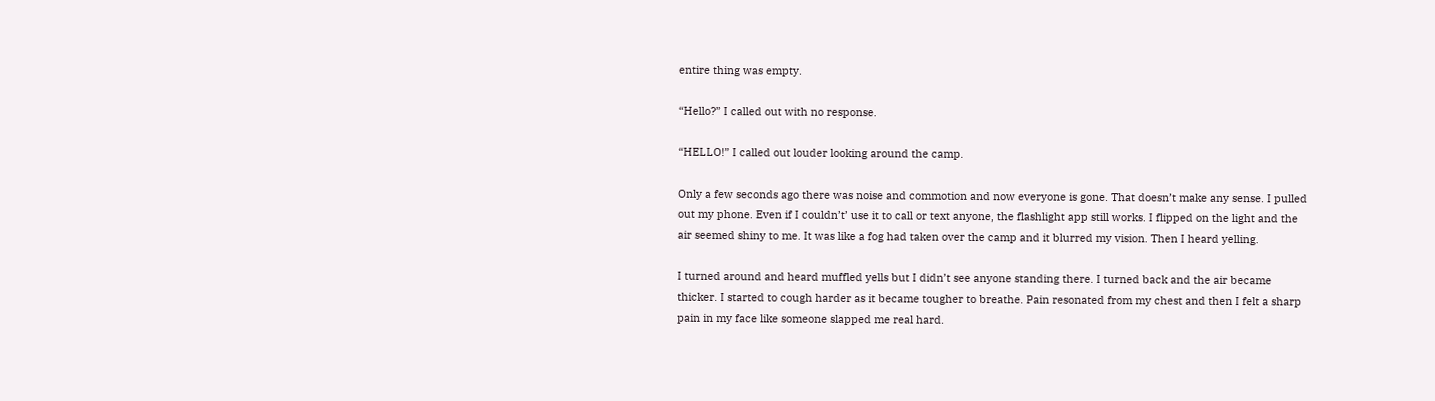entire thing was empty.

“Hello?” I called out with no response.

“HELLO!” I called out louder looking around the camp.

Only a few seconds ago there was noise and commotion and now everyone is gone. That doesn’t make any sense. I pulled out my phone. Even if I couldn’t’ use it to call or text anyone, the flashlight app still works. I flipped on the light and the air seemed shiny to me. It was like a fog had taken over the camp and it blurred my vision. Then I heard yelling.

I turned around and heard muffled yells but I didn’t see anyone standing there. I turned back and the air became thicker. I started to cough harder as it became tougher to breathe. Pain resonated from my chest and then I felt a sharp pain in my face like someone slapped me real hard.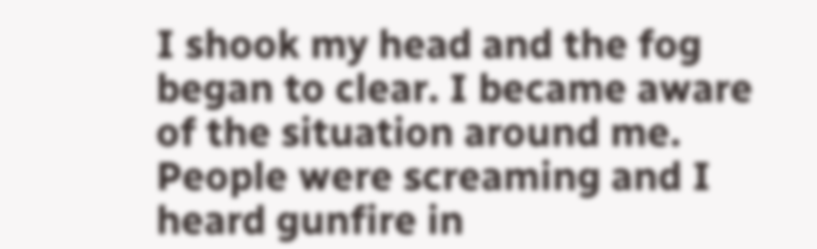I shook my head and the fog began to clear. I became aware of the situation around me. People were screaming and I heard gunfire in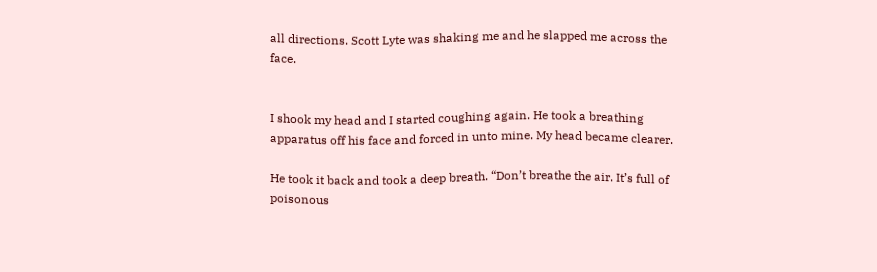all directions. Scott Lyte was shaking me and he slapped me across the face.


I shook my head and I started coughing again. He took a breathing apparatus off his face and forced in unto mine. My head became clearer.

He took it back and took a deep breath. “Don’t breathe the air. It’s full of poisonous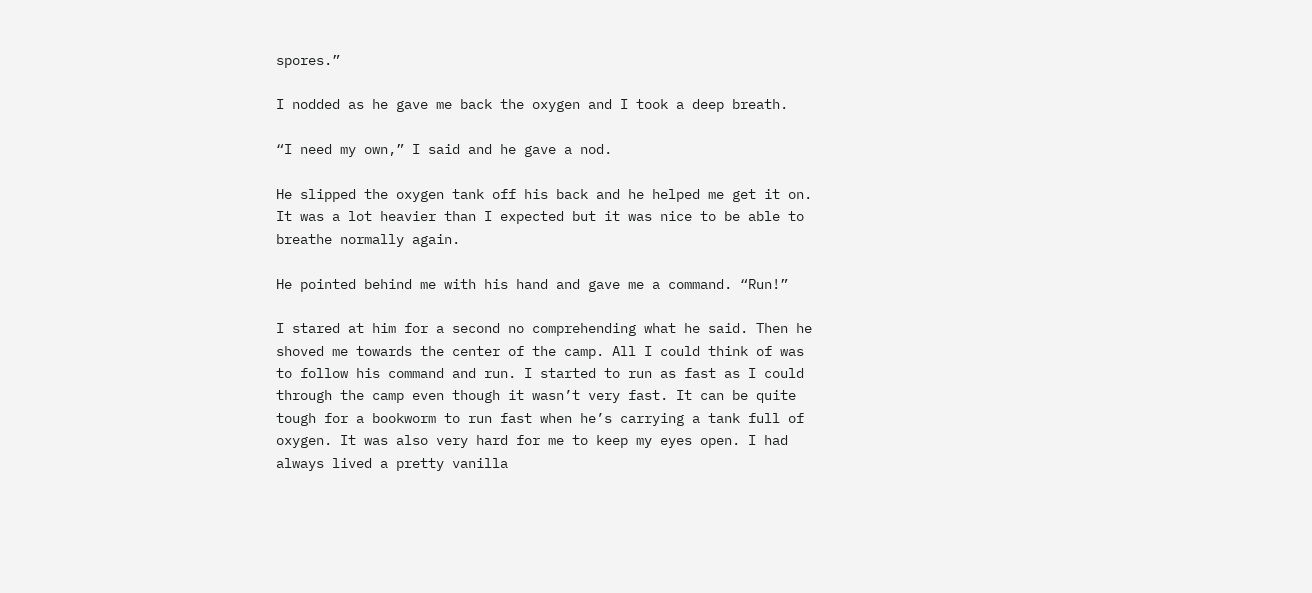spores.”

I nodded as he gave me back the oxygen and I took a deep breath.

“I need my own,” I said and he gave a nod.

He slipped the oxygen tank off his back and he helped me get it on. It was a lot heavier than I expected but it was nice to be able to breathe normally again.

He pointed behind me with his hand and gave me a command. “Run!”

I stared at him for a second no comprehending what he said. Then he shoved me towards the center of the camp. All I could think of was to follow his command and run. I started to run as fast as I could through the camp even though it wasn’t very fast. It can be quite tough for a bookworm to run fast when he’s carrying a tank full of oxygen. It was also very hard for me to keep my eyes open. I had always lived a pretty vanilla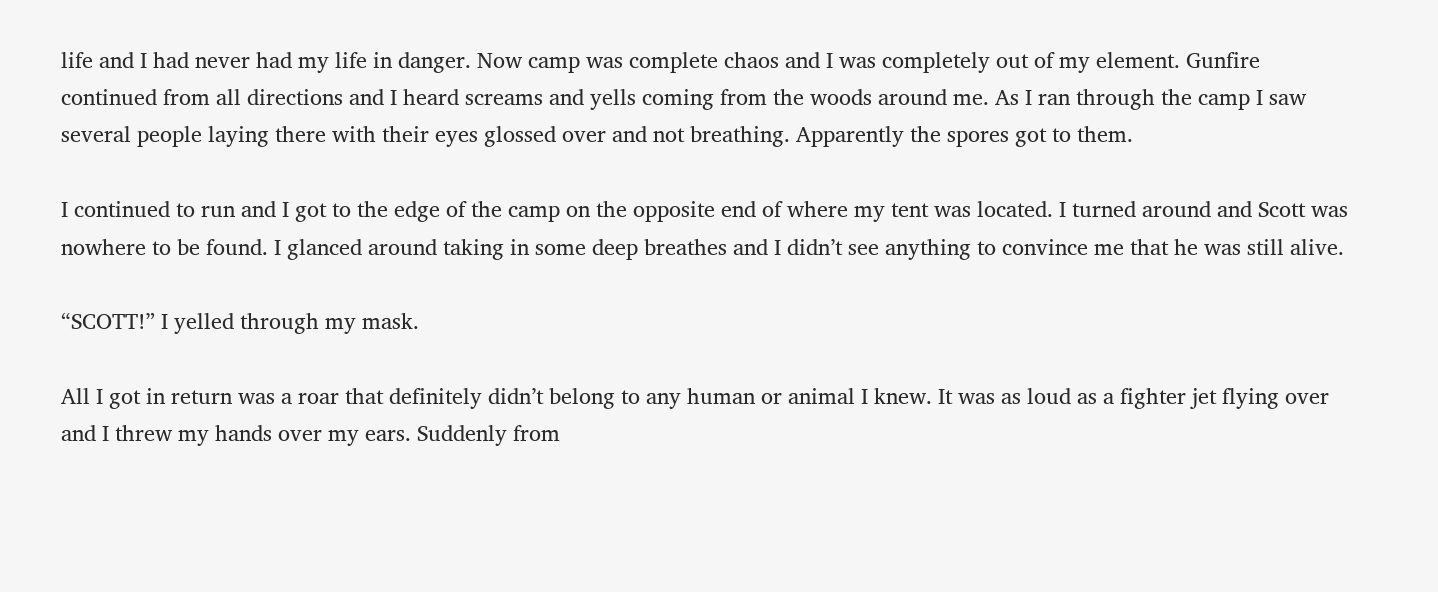life and I had never had my life in danger. Now camp was complete chaos and I was completely out of my element. Gunfire continued from all directions and I heard screams and yells coming from the woods around me. As I ran through the camp I saw several people laying there with their eyes glossed over and not breathing. Apparently the spores got to them.

I continued to run and I got to the edge of the camp on the opposite end of where my tent was located. I turned around and Scott was nowhere to be found. I glanced around taking in some deep breathes and I didn’t see anything to convince me that he was still alive.

“SCOTT!” I yelled through my mask.

All I got in return was a roar that definitely didn’t belong to any human or animal I knew. It was as loud as a fighter jet flying over and I threw my hands over my ears. Suddenly from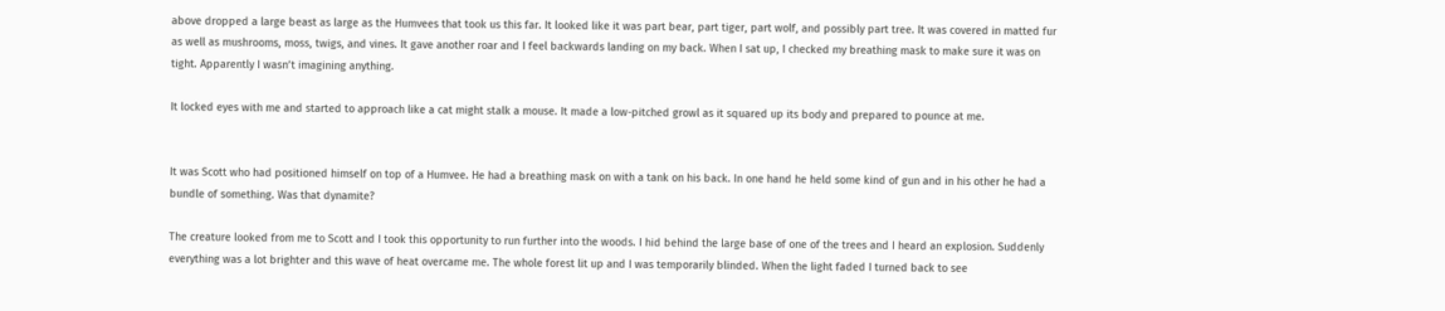above dropped a large beast as large as the Humvees that took us this far. It looked like it was part bear, part tiger, part wolf, and possibly part tree. It was covered in matted fur as well as mushrooms, moss, twigs, and vines. It gave another roar and I feel backwards landing on my back. When I sat up, I checked my breathing mask to make sure it was on tight. Apparently I wasn’t imagining anything.

It locked eyes with me and started to approach like a cat might stalk a mouse. It made a low-pitched growl as it squared up its body and prepared to pounce at me.


It was Scott who had positioned himself on top of a Humvee. He had a breathing mask on with a tank on his back. In one hand he held some kind of gun and in his other he had a bundle of something. Was that dynamite?

The creature looked from me to Scott and I took this opportunity to run further into the woods. I hid behind the large base of one of the trees and I heard an explosion. Suddenly everything was a lot brighter and this wave of heat overcame me. The whole forest lit up and I was temporarily blinded. When the light faded I turned back to see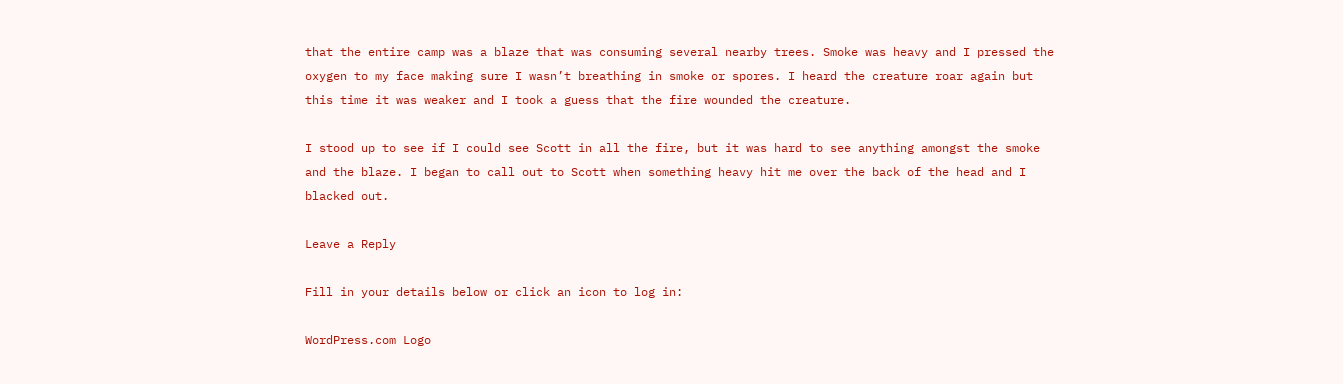that the entire camp was a blaze that was consuming several nearby trees. Smoke was heavy and I pressed the oxygen to my face making sure I wasn’t breathing in smoke or spores. I heard the creature roar again but this time it was weaker and I took a guess that the fire wounded the creature.

I stood up to see if I could see Scott in all the fire, but it was hard to see anything amongst the smoke and the blaze. I began to call out to Scott when something heavy hit me over the back of the head and I blacked out.

Leave a Reply

Fill in your details below or click an icon to log in:

WordPress.com Logo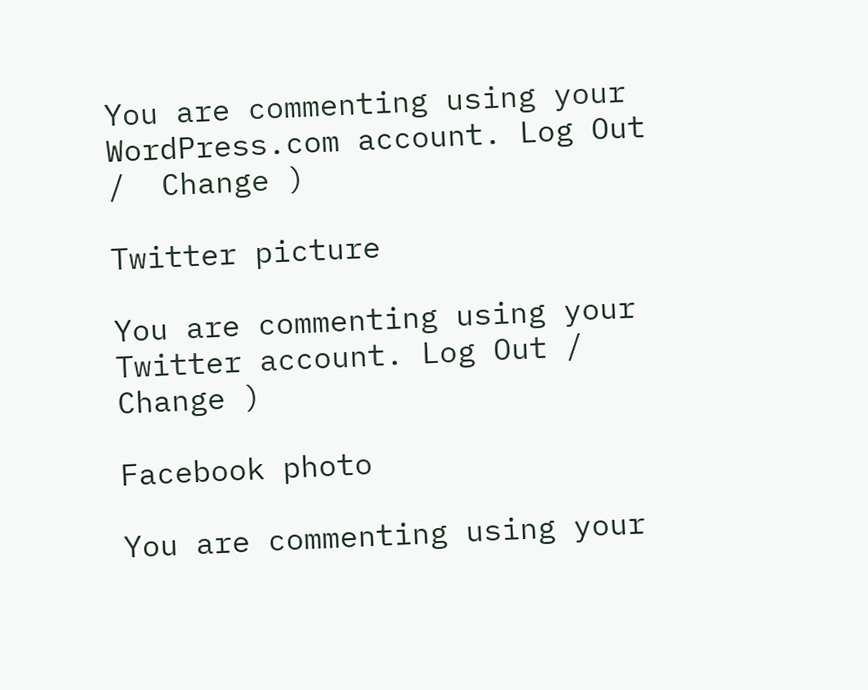You are commenting using your WordPress.com account. Log Out /  Change )

Twitter picture

You are commenting using your Twitter account. Log Out /  Change )

Facebook photo

You are commenting using your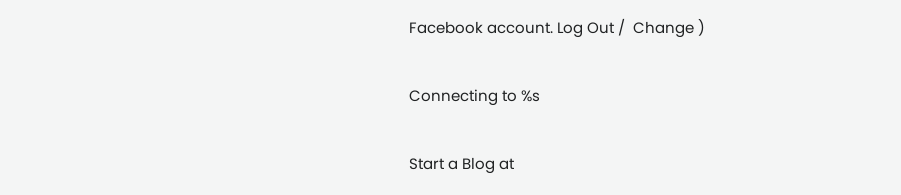Facebook account. Log Out /  Change )

Connecting to %s

Start a Blog at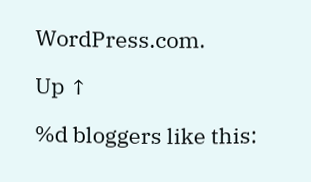WordPress.com.

Up ↑

%d bloggers like this: